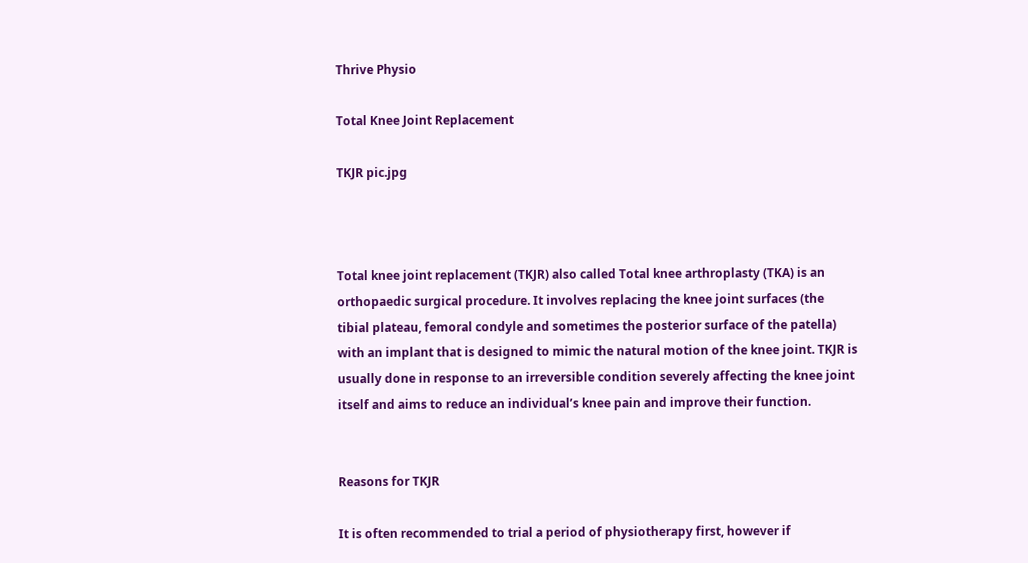Thrive Physio

Total Knee Joint Replacement

TKJR pic.jpg



Total knee joint replacement (TKJR) also called Total knee arthroplasty (TKA) is an orthopaedic surgical procedure. It involves replacing the knee joint surfaces (the tibial plateau, femoral condyle and sometimes the posterior surface of the patella) with an implant that is designed to mimic the natural motion of the knee joint. TKJR is usually done in response to an irreversible condition severely affecting the knee joint itself and aims to reduce an individual’s knee pain and improve their function.


Reasons for TKJR

It is often recommended to trial a period of physiotherapy first, however if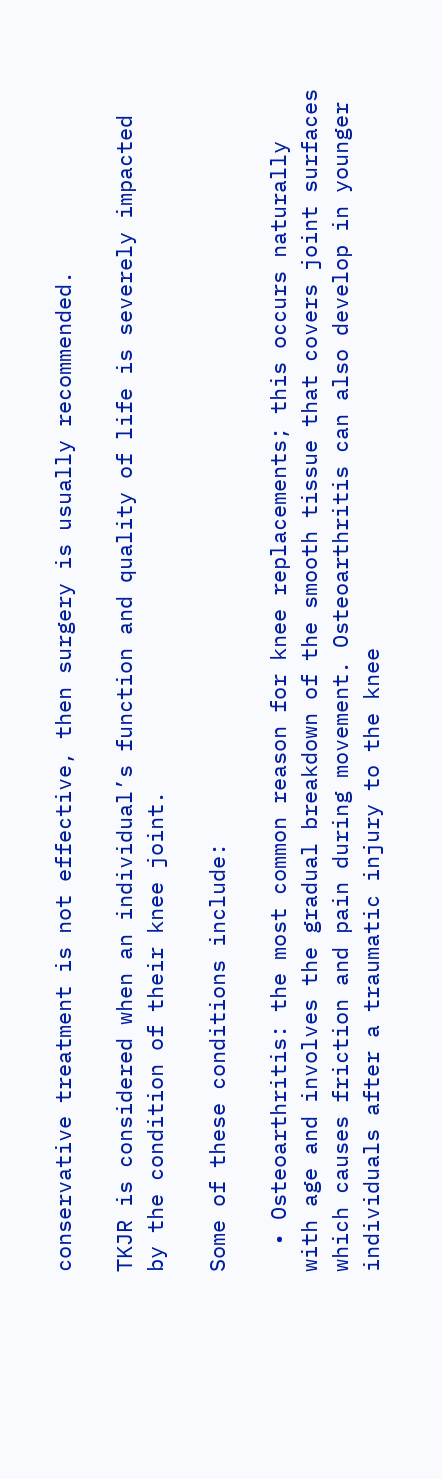conservative treatment is not effective, then surgery is usually recommended.

TKJR is considered when an individual’s function and quality of life is severely impacted by the condition of their knee joint.

Some of these conditions include:

  • Osteoarthritis: the most common reason for knee replacements; this occurs naturally with age and involves the gradual breakdown of the smooth tissue that covers joint surfaces which causes friction and pain during movement. Osteoarthritis can also develop in younger individuals after a traumatic injury to the knee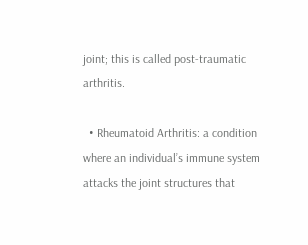joint; this is called post-traumatic arthritis.

  • Rheumatoid Arthritis: a condition where an individual’s immune system attacks the joint structures that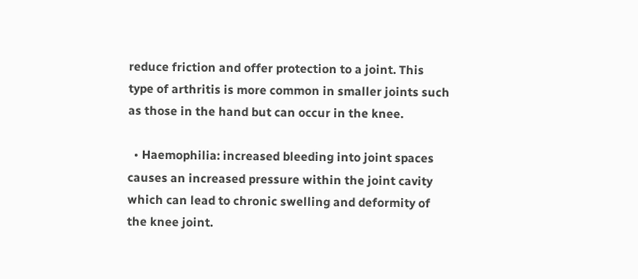reduce friction and offer protection to a joint. This type of arthritis is more common in smaller joints such as those in the hand but can occur in the knee.

  • Haemophilia: increased bleeding into joint spaces causes an increased pressure within the joint cavity which can lead to chronic swelling and deformity of the knee joint.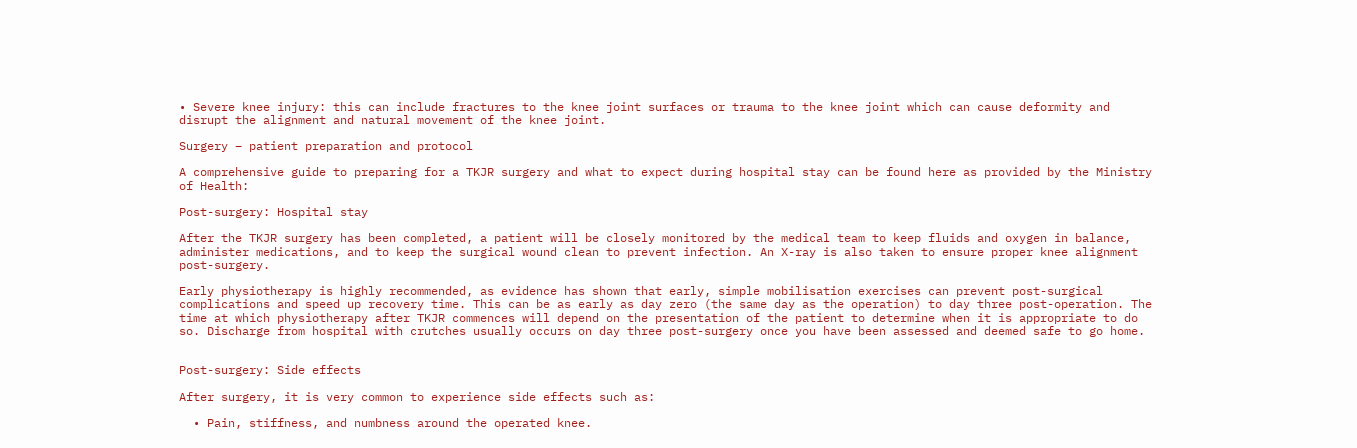• Severe knee injury: this can include fractures to the knee joint surfaces or trauma to the knee joint which can cause deformity and disrupt the alignment and natural movement of the knee joint.

Surgery – patient preparation and protocol

A comprehensive guide to preparing for a TKJR surgery and what to expect during hospital stay can be found here as provided by the Ministry of Health:

Post-surgery: Hospital stay

After the TKJR surgery has been completed, a patient will be closely monitored by the medical team to keep fluids and oxygen in balance, administer medications, and to keep the surgical wound clean to prevent infection. An X-ray is also taken to ensure proper knee alignment post-surgery.

Early physiotherapy is highly recommended, as evidence has shown that early, simple mobilisation exercises can prevent post-surgical complications and speed up recovery time. This can be as early as day zero (the same day as the operation) to day three post-operation. The time at which physiotherapy after TKJR commences will depend on the presentation of the patient to determine when it is appropriate to do so. Discharge from hospital with crutches usually occurs on day three post-surgery once you have been assessed and deemed safe to go home.


Post-surgery: Side effects

After surgery, it is very common to experience side effects such as:

  • Pain, stiffness, and numbness around the operated knee.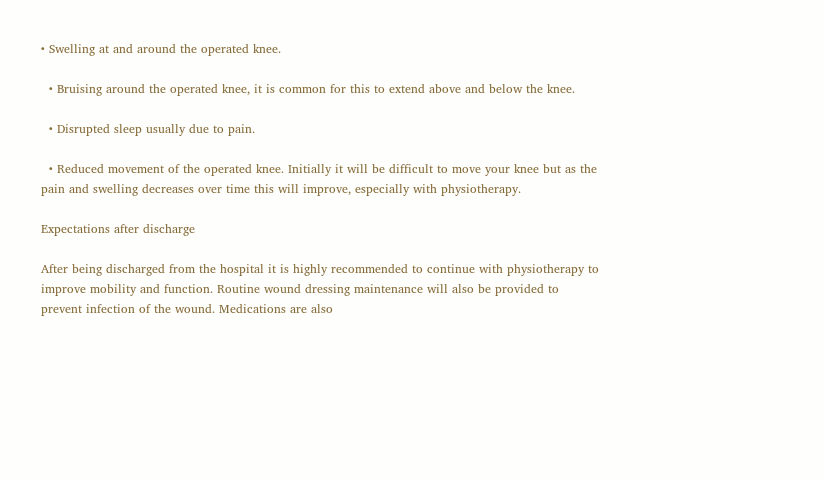• Swelling at and around the operated knee.

  • Bruising around the operated knee, it is common for this to extend above and below the knee.

  • Disrupted sleep usually due to pain.

  • Reduced movement of the operated knee. Initially it will be difficult to move your knee but as the pain and swelling decreases over time this will improve, especially with physiotherapy.

Expectations after discharge

After being discharged from the hospital it is highly recommended to continue with physiotherapy to improve mobility and function. Routine wound dressing maintenance will also be provided to prevent infection of the wound. Medications are also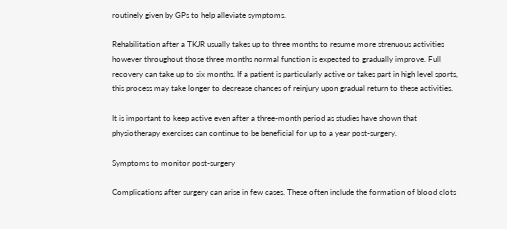routinely given by GPs to help alleviate symptoms.

Rehabilitation after a TKJR usually takes up to three months to resume more strenuous activities however throughout those three months normal function is expected to gradually improve. Full recovery can take up to six months. If a patient is particularly active or takes part in high level sports, this process may take longer to decrease chances of reinjury upon gradual return to these activities.

It is important to keep active even after a three-month period as studies have shown that physiotherapy exercises can continue to be beneficial for up to a year post-surgery.

Symptoms to monitor post-surgery

Complications after surgery can arise in few cases. These often include the formation of blood clots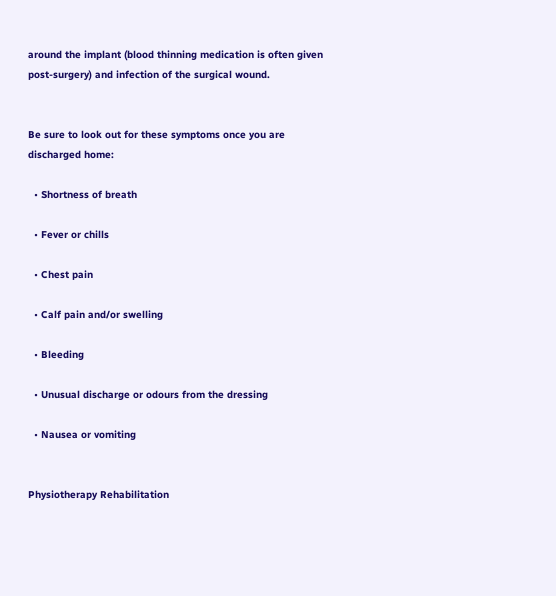around the implant (blood thinning medication is often given post-surgery) and infection of the surgical wound.


Be sure to look out for these symptoms once you are discharged home:

  • Shortness of breath

  • Fever or chills

  • Chest pain

  • Calf pain and/or swelling

  • Bleeding

  • Unusual discharge or odours from the dressing

  • Nausea or vomiting


Physiotherapy Rehabilitation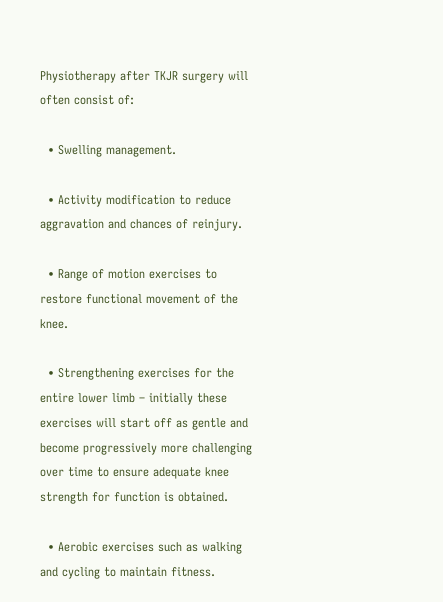Physiotherapy after TKJR surgery will often consist of:

  • Swelling management.

  • Activity modification to reduce aggravation and chances of reinjury.

  • Range of motion exercises to restore functional movement of the knee.

  • Strengthening exercises for the entire lower limb – initially these exercises will start off as gentle and become progressively more challenging over time to ensure adequate knee strength for function is obtained.

  • Aerobic exercises such as walking and cycling to maintain fitness.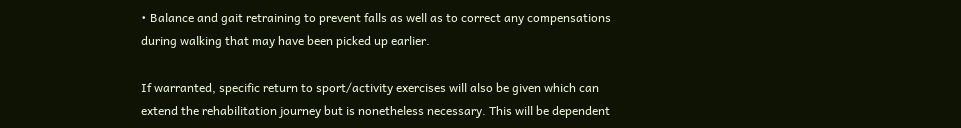• Balance and gait retraining to prevent falls as well as to correct any compensations during walking that may have been picked up earlier.

If warranted, specific return to sport/activity exercises will also be given which can extend the rehabilitation journey but is nonetheless necessary. This will be dependent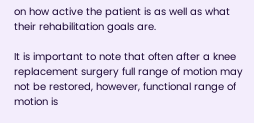on how active the patient is as well as what their rehabilitation goals are.

It is important to note that often after a knee replacement surgery full range of motion may not be restored, however, functional range of motion is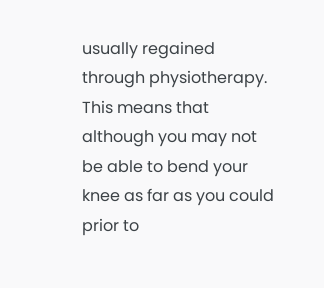usually regained through physiotherapy. This means that although you may not be able to bend your knee as far as you could prior to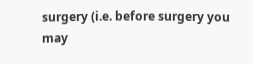surgery (i.e. before surgery you may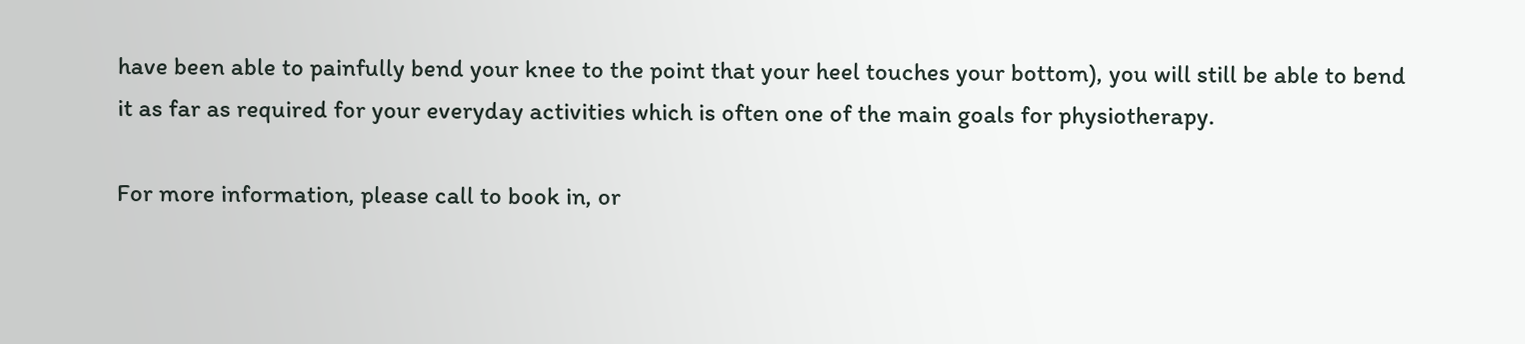have been able to painfully bend your knee to the point that your heel touches your bottom), you will still be able to bend it as far as required for your everyday activities which is often one of the main goals for physiotherapy.

For more information, please call to book in, or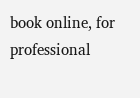book online, for professional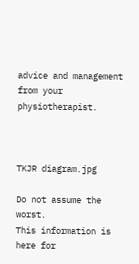advice and management from your physiotherapist.



TKJR diagram.jpg

Do not assume the worst.
This information is here for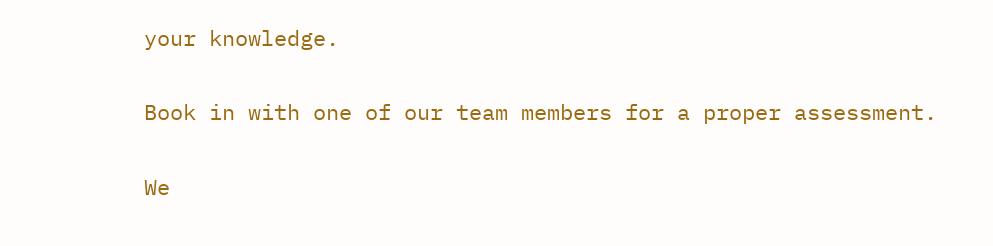your knowledge.

Book in with one of our team members for a proper assessment.

We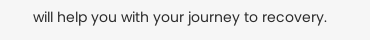will help you with your journey to recovery.